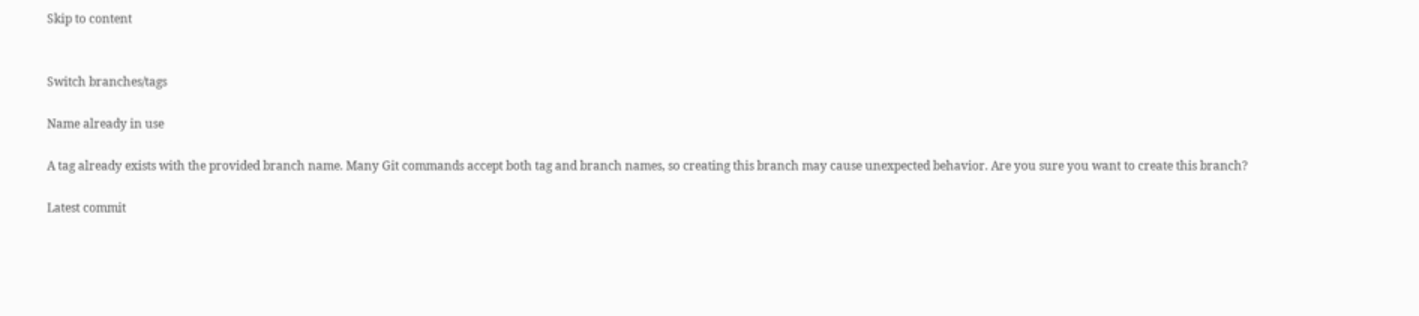Skip to content


Switch branches/tags

Name already in use

A tag already exists with the provided branch name. Many Git commands accept both tag and branch names, so creating this branch may cause unexpected behavior. Are you sure you want to create this branch?

Latest commit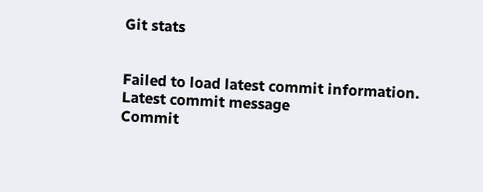Git stats


Failed to load latest commit information.
Latest commit message
Commit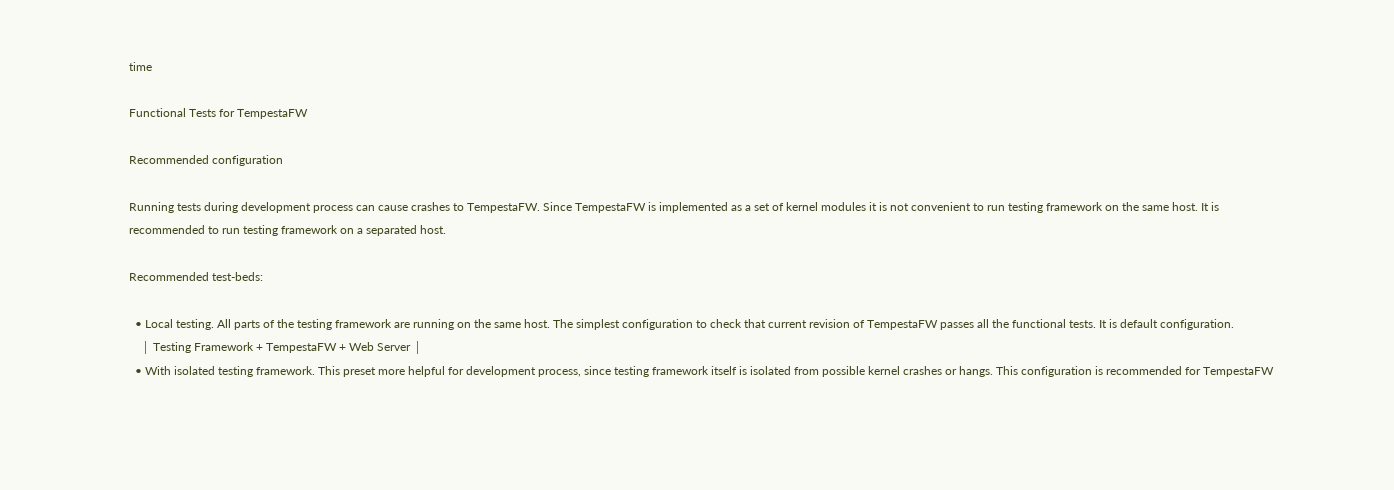time

Functional Tests for TempestaFW

Recommended configuration

Running tests during development process can cause crashes to TempestaFW. Since TempestaFW is implemented as a set of kernel modules it is not convenient to run testing framework on the same host. It is recommended to run testing framework on a separated host.

Recommended test-beds:

  • Local testing. All parts of the testing framework are running on the same host. The simplest configuration to check that current revision of TempestaFW passes all the functional tests. It is default configuration.
    │ Testing Framework + TempestaFW + Web Server │
  • With isolated testing framework. This preset more helpful for development process, since testing framework itself is isolated from possible kernel crashes or hangs. This configuration is recommended for TempestaFW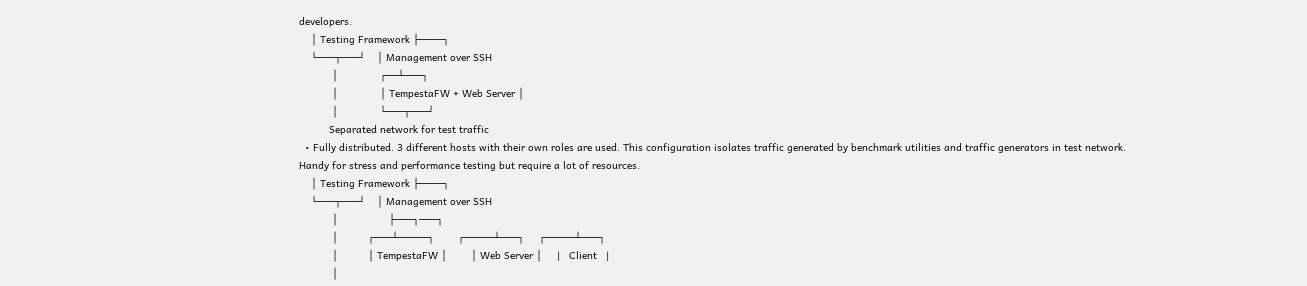developers.
    │ Testing Framework ├────┐
    └───┬───┘    │ Management over SSH
           │              ┌──┴───┐
           │              │ TempestaFW + Web Server │
           │              └───┬───┘
          Separated network for test traffic
  • Fully distributed. 3 different hosts with their own roles are used. This configuration isolates traffic generated by benchmark utilities and traffic generators in test network. Handy for stress and performance testing but require a lot of resources.
    │ Testing Framework ├────┐
    └───┬───┘    │ Management over SSH
           │                 ├───┐───┐
           │          ┌───┴─────┐        ┌─────┴───┐     ┌─────┴───┐
           │          │ TempestaFW │        │ Web Server │     |   Client   |
           │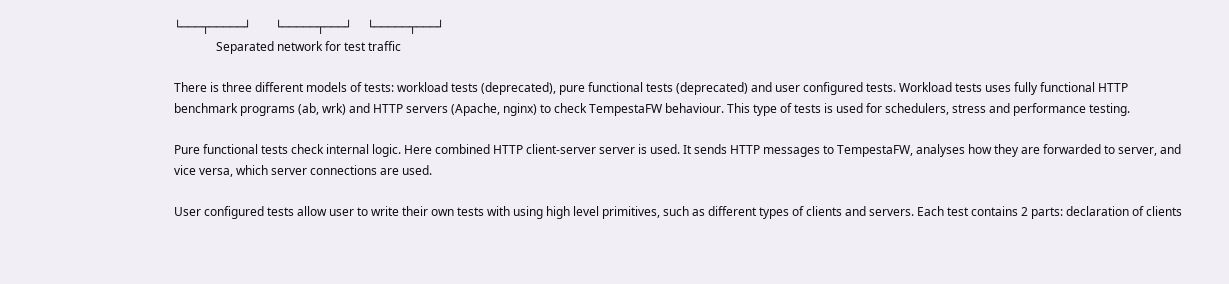└───┬─────┘        └─────┬───┘     └─────┬───┘
              Separated network for test traffic

There is three different models of tests: workload tests (deprecated), pure functional tests (deprecated) and user configured tests. Workload tests uses fully functional HTTP benchmark programs (ab, wrk) and HTTP servers (Apache, nginx) to check TempestaFW behaviour. This type of tests is used for schedulers, stress and performance testing.

Pure functional tests check internal logic. Here combined HTTP client-server server is used. It sends HTTP messages to TempestaFW, analyses how they are forwarded to server, and vice versa, which server connections are used.

User configured tests allow user to write their own tests with using high level primitives, such as different types of clients and servers. Each test contains 2 parts: declaration of clients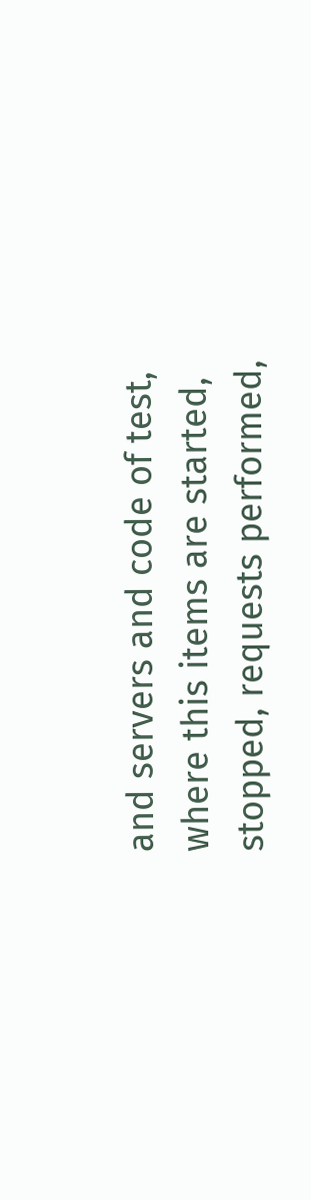and servers and code of test, where this items are started, stopped, requests performed,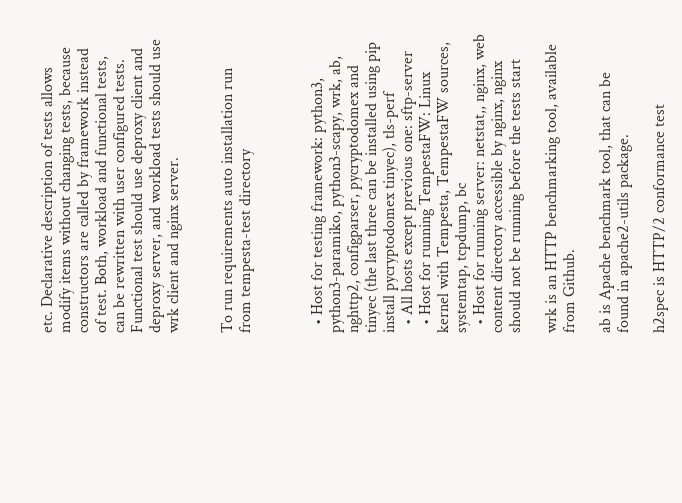etc. Declarative description of tests allows modify items without changing tests, because constructors are called by framework instead of test. Both, workload and functional tests, can be rewritten with user configured tests. Functional test should use deproxy client and deproxy server, and workload tests should use wrk client and nginx server.


To run requirements auto installation run from tempesta-test directory



  • Host for testing framework: python3, python3-paramiko, python3-scapy, wrk, ab, nghttp2, configparser, pycryptodomex and tinyec (the last three can be installed using pip install pycryptodomex tinyec), tls-perf
  • All hosts except previous one: sftp-server
  • Host for running TempestaFW: Linux kernel with Tempesta, TempestaFW sources, systemtap, tcpdump, bc
  • Host for running server: netstat,, nginx, web content directory accessible by nginx, nginx should not be running before the tests start

wrk is an HTTP benchmarking tool, available from Github.

ab is Apache benchmark tool, that can be found in apache2-utils package.

h2spec is HTTP/2 conformance test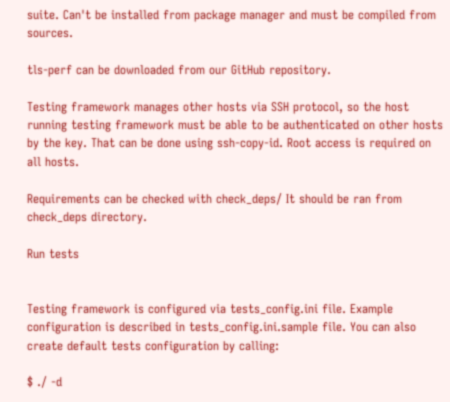suite. Can't be installed from package manager and must be compiled from sources.

tls-perf can be downloaded from our GitHub repository.

Testing framework manages other hosts via SSH protocol, so the host running testing framework must be able to be authenticated on other hosts by the key. That can be done using ssh-copy-id. Root access is required on all hosts.

Requirements can be checked with check_deps/ It should be ran from check_deps directory.

Run tests


Testing framework is configured via tests_config.ini file. Example configuration is described in tests_config.ini.sample file. You can also create default tests configuration by calling:

$ ./ -d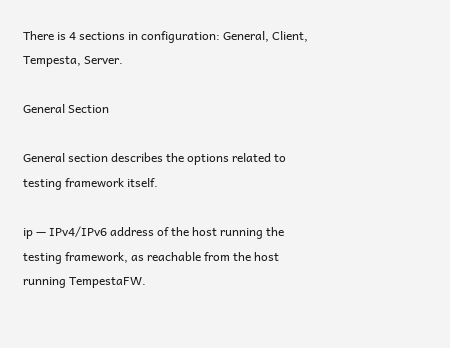There is 4 sections in configuration: General, Client, Tempesta, Server.

General Section

General section describes the options related to testing framework itself.

ip — IPv4/IPv6 address of the host running the testing framework, as reachable from the host running TempestaFW.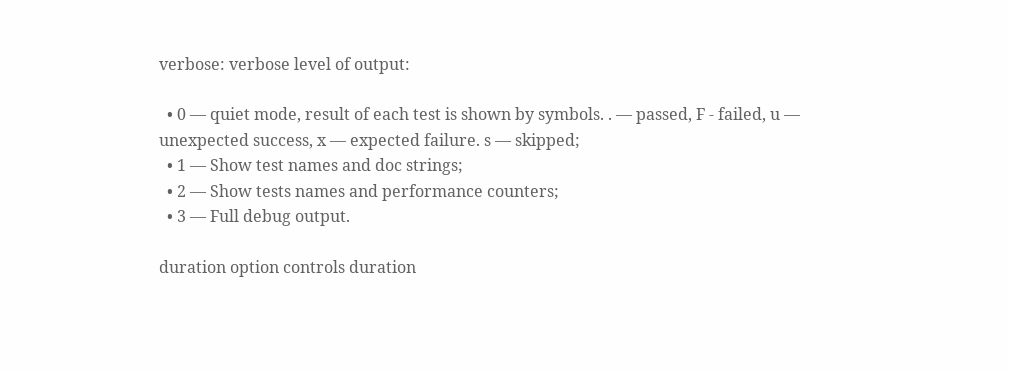verbose: verbose level of output:

  • 0 — quiet mode, result of each test is shown by symbols. . — passed, F - failed, u — unexpected success, x — expected failure. s — skipped;
  • 1 — Show test names and doc strings;
  • 2 — Show tests names and performance counters;
  • 3 — Full debug output.

duration option controls duration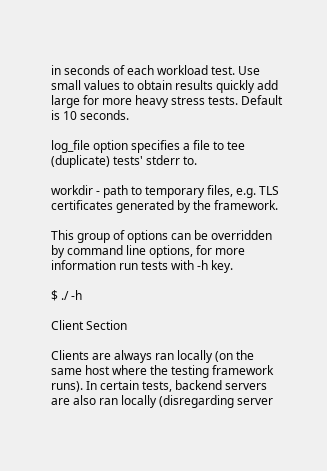in seconds of each workload test. Use small values to obtain results quickly add large for more heavy stress tests. Default is 10 seconds.

log_file option specifies a file to tee (duplicate) tests' stderr to.

workdir - path to temporary files, e.g. TLS certificates generated by the framework.

This group of options can be overridden by command line options, for more information run tests with -h key.

$ ./ -h

Client Section

Clients are always ran locally (on the same host where the testing framework runs). In certain tests, backend servers are also ran locally (disregarding server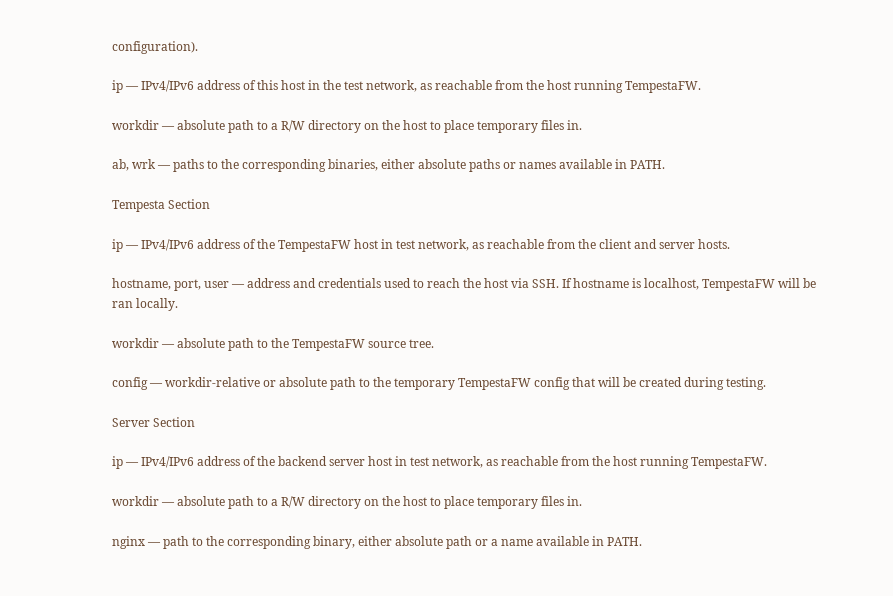configuration).

ip — IPv4/IPv6 address of this host in the test network, as reachable from the host running TempestaFW.

workdir — absolute path to a R/W directory on the host to place temporary files in.

ab, wrk — paths to the corresponding binaries, either absolute paths or names available in PATH.

Tempesta Section

ip — IPv4/IPv6 address of the TempestaFW host in test network, as reachable from the client and server hosts.

hostname, port, user — address and credentials used to reach the host via SSH. If hostname is localhost, TempestaFW will be ran locally.

workdir — absolute path to the TempestaFW source tree.

config — workdir-relative or absolute path to the temporary TempestaFW config that will be created during testing.

Server Section

ip — IPv4/IPv6 address of the backend server host in test network, as reachable from the host running TempestaFW.

workdir — absolute path to a R/W directory on the host to place temporary files in.

nginx — path to the corresponding binary, either absolute path or a name available in PATH.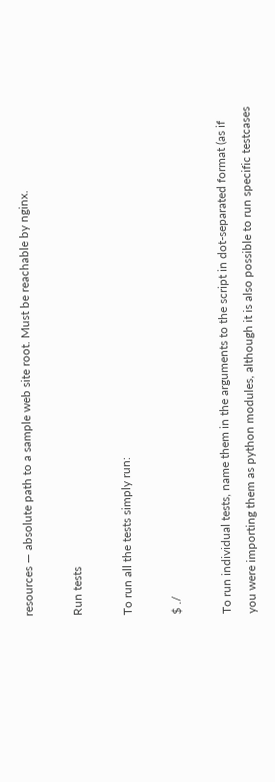resources — absolute path to a sample web site root. Must be reachable by nginx.

Run tests

To run all the tests simply run:

$ ./

To run individual tests, name them in the arguments to the script in dot-separated format (as if you were importing them as python modules, although it is also possible to run specific testcases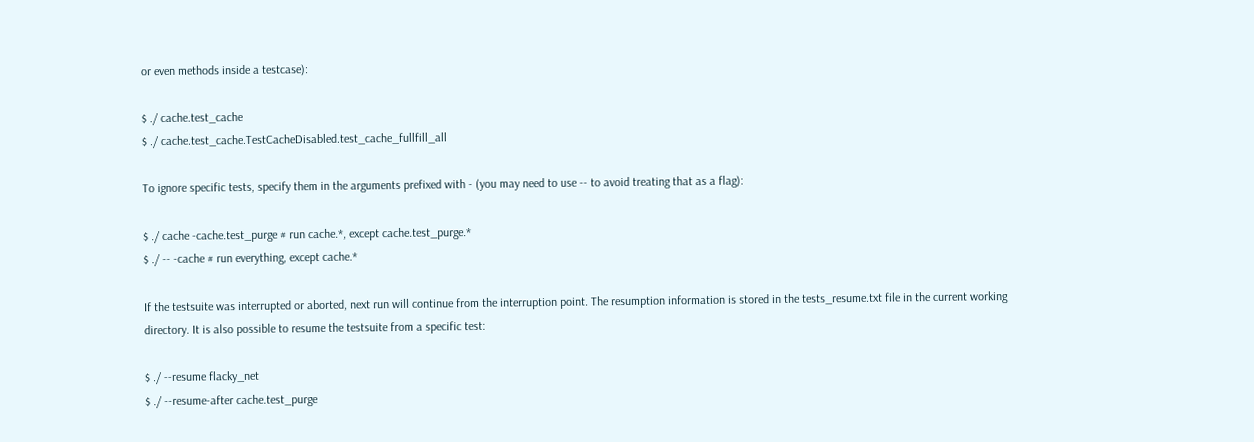or even methods inside a testcase):

$ ./ cache.test_cache
$ ./ cache.test_cache.TestCacheDisabled.test_cache_fullfill_all

To ignore specific tests, specify them in the arguments prefixed with - (you may need to use -- to avoid treating that as a flag):

$ ./ cache -cache.test_purge # run cache.*, except cache.test_purge.*
$ ./ -- -cache # run everything, except cache.*

If the testsuite was interrupted or aborted, next run will continue from the interruption point. The resumption information is stored in the tests_resume.txt file in the current working directory. It is also possible to resume the testsuite from a specific test:

$ ./ --resume flacky_net
$ ./ --resume-after cache.test_purge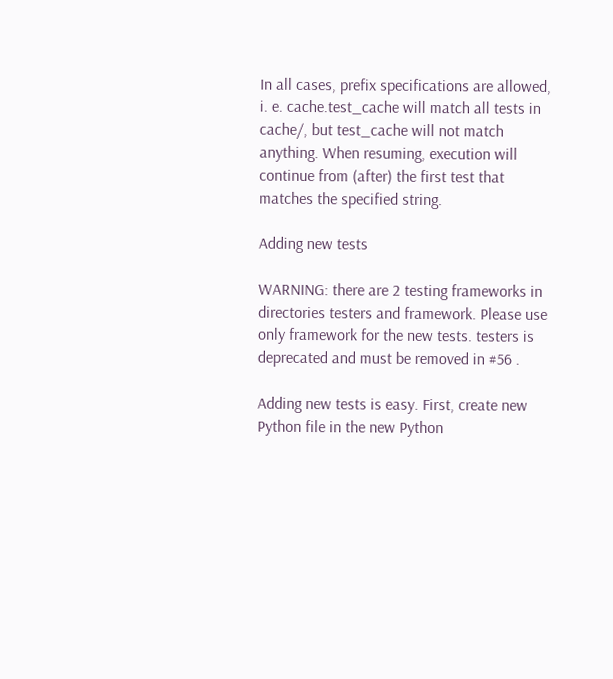In all cases, prefix specifications are allowed, i. e. cache.test_cache will match all tests in cache/, but test_cache will not match anything. When resuming, execution will continue from (after) the first test that matches the specified string.

Adding new tests

WARNING: there are 2 testing frameworks in directories testers and framework. Please use only framework for the new tests. testers is deprecated and must be removed in #56 .

Adding new tests is easy. First, create new Python file in the new Python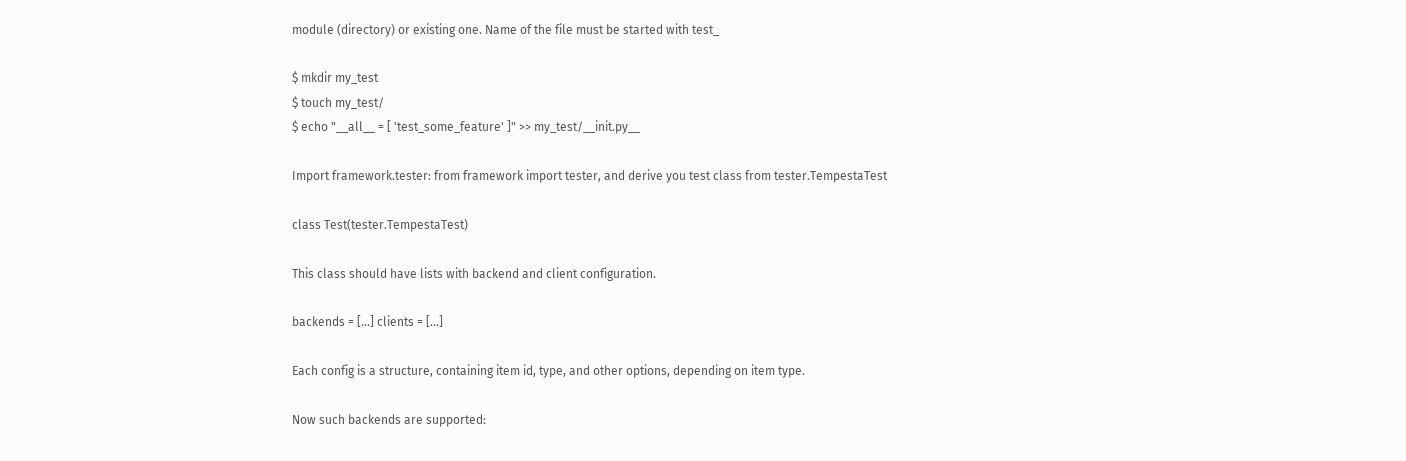module (directory) or existing one. Name of the file must be started with test_

$ mkdir my_test
$ touch my_test/
$ echo "__all__ = [ 'test_some_feature' ]" >> my_test/__init.py__

Import framework.tester: from framework import tester, and derive you test class from tester.TempestaTest

class Test(tester.TempestaTest)

This class should have lists with backend and client configuration.

backends = [...] clients = [...]

Each config is a structure, containing item id, type, and other options, depending on item type.

Now such backends are supported: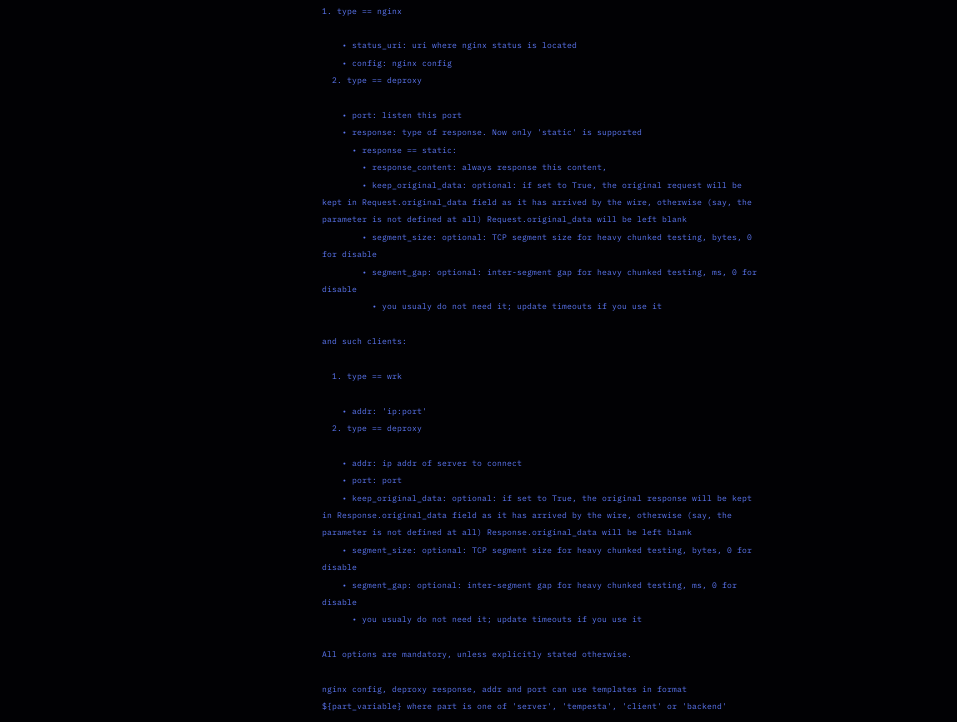1. type == nginx

    • status_uri: uri where nginx status is located
    • config: nginx config
  2. type == deproxy

    • port: listen this port
    • response: type of response. Now only 'static' is supported
      • response == static:
        • response_content: always response this content,
        • keep_original_data: optional: if set to True, the original request will be kept in Request.original_data field as it has arrived by the wire, otherwise (say, the parameter is not defined at all) Request.original_data will be left blank
        • segment_size: optional: TCP segment size for heavy chunked testing, bytes, 0 for disable
        • segment_gap: optional: inter-segment gap for heavy chunked testing, ms, 0 for disable
          • you usualy do not need it; update timeouts if you use it

and such clients:

  1. type == wrk

    • addr: 'ip:port'
  2. type == deproxy

    • addr: ip addr of server to connect
    • port: port
    • keep_original_data: optional: if set to True, the original response will be kept in Response.original_data field as it has arrived by the wire, otherwise (say, the parameter is not defined at all) Response.original_data will be left blank
    • segment_size: optional: TCP segment size for heavy chunked testing, bytes, 0 for disable
    • segment_gap: optional: inter-segment gap for heavy chunked testing, ms, 0 for disable
      • you usualy do not need it; update timeouts if you use it

All options are mandatory, unless explicitly stated otherwise.

nginx config, deproxy response, addr and port can use templates in format ${part_variable} where part is one of 'server', 'tempesta', 'client' or 'backend'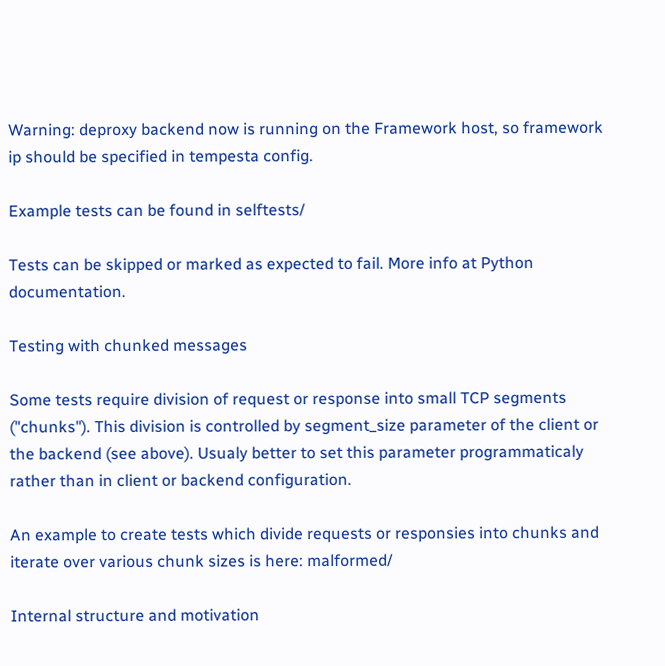Warning: deproxy backend now is running on the Framework host, so framework ip should be specified in tempesta config.

Example tests can be found in selftests/

Tests can be skipped or marked as expected to fail. More info at Python documentation.

Testing with chunked messages

Some tests require division of request or response into small TCP segments ("chunks"). This division is controlled by segment_size parameter of the client or the backend (see above). Usualy better to set this parameter programmaticaly rather than in client or backend configuration.

An example to create tests which divide requests or responsies into chunks and iterate over various chunk sizes is here: malformed/

Internal structure and motivation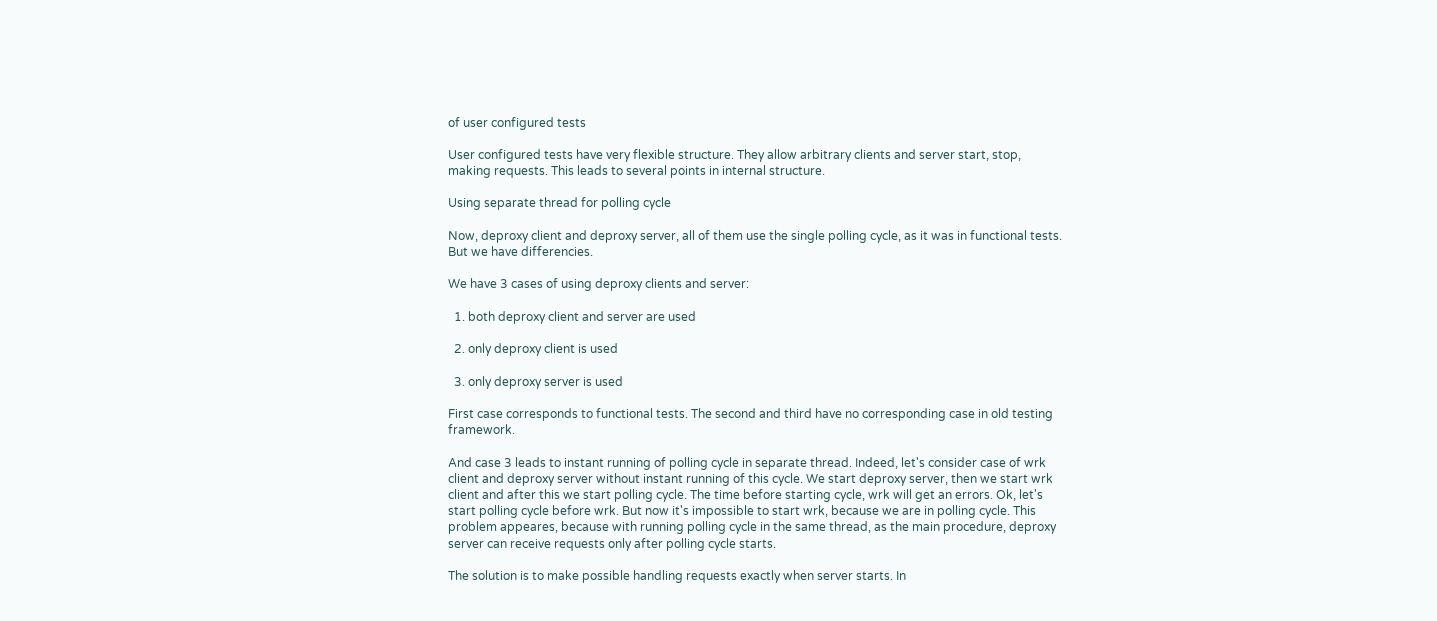of user configured tests

User configured tests have very flexible structure. They allow arbitrary clients and server start, stop, making requests. This leads to several points in internal structure.

Using separate thread for polling cycle

Now, deproxy client and deproxy server, all of them use the single polling cycle, as it was in functional tests. But we have differencies.

We have 3 cases of using deproxy clients and server:

  1. both deproxy client and server are used

  2. only deproxy client is used

  3. only deproxy server is used

First case corresponds to functional tests. The second and third have no corresponding case in old testing framework.

And case 3 leads to instant running of polling cycle in separate thread. Indeed, let's consider case of wrk client and deproxy server without instant running of this cycle. We start deproxy server, then we start wrk client and after this we start polling cycle. The time before starting cycle, wrk will get an errors. Ok, let's start polling cycle before wrk. But now it's impossible to start wrk, because we are in polling cycle. This problem appeares, because with running polling cycle in the same thread, as the main procedure, deproxy server can receive requests only after polling cycle starts.

The solution is to make possible handling requests exactly when server starts. In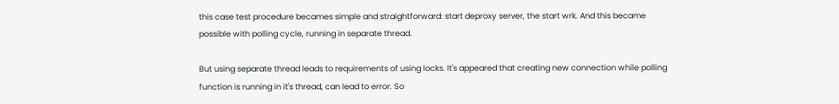this case test procedure becames simple and straightforward: start deproxy server, the start wrk. And this became possible with polling cycle, running in separate thread.

But using separate thread leads to requirements of using locks. It's appeared that creating new connection while polling function is running in it's thread, can lead to error. So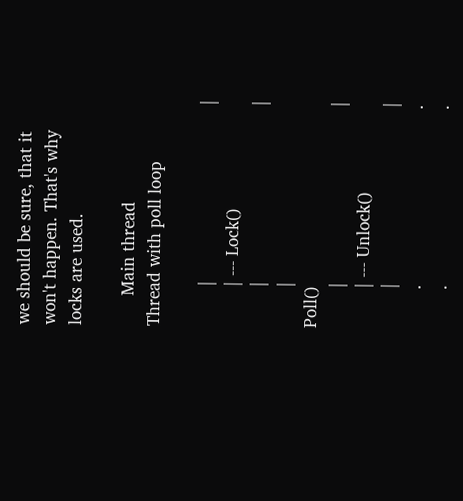we should be sure, that it won't happen. That's why locks are used.

      Main thread                  Thread with poll loop

        |                                   |
        | --- Lock()
        |                                   |
        |                                 Poll()
        |                                   |
        | --- Unlock()
        |                                   |
        .                                   .
        .                                   .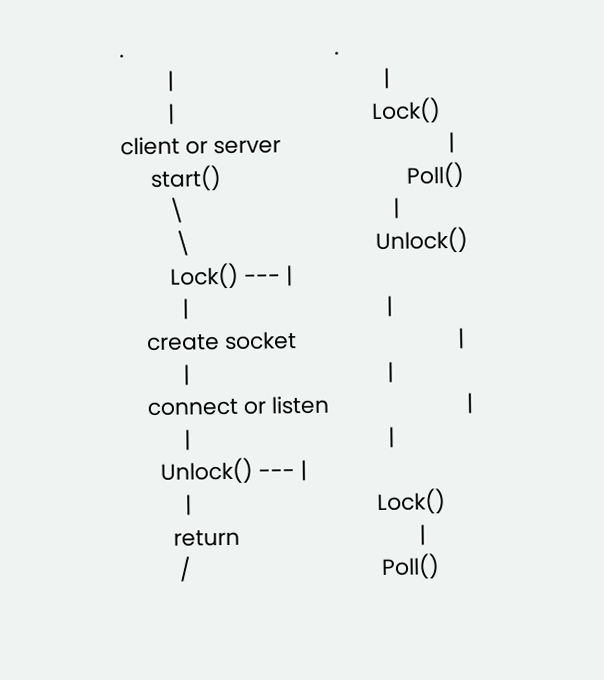.                                   .
        |                                   |
        |                                 Lock()
client or server                            |
     start()                               Poll()
        \                                   |
         \                               Unlock()
        Lock() --- |
          |                                 |
    create socket                           |
          |                                 |
    connect or listen                       |
          |                                 |
      Unlock() --- |
          |                               Lock()
        return                              |
         /                                Poll()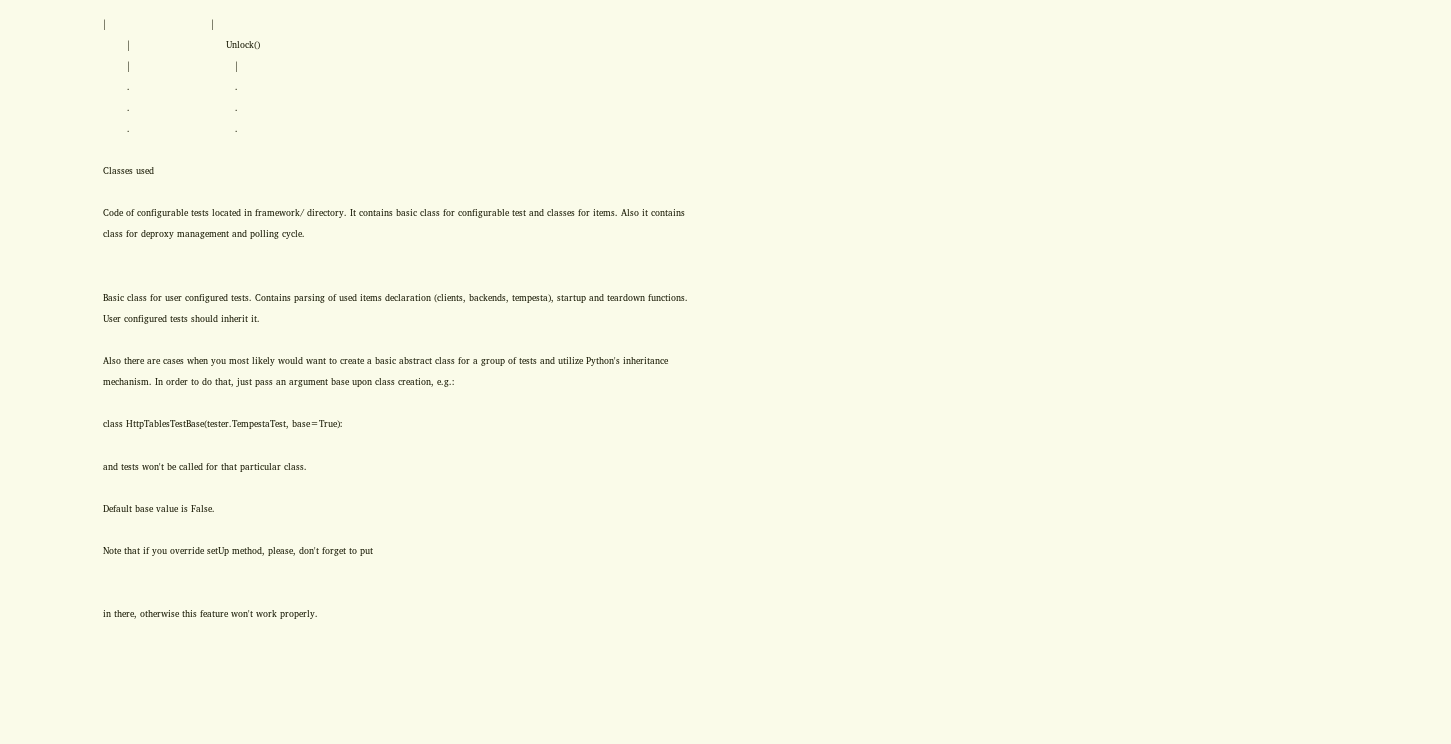|                                   |
        |                                Unlock()
        |                                   |
        .                                   .
        .                                   .
        .                                   .

Classes used

Code of configurable tests located in framework/ directory. It contains basic class for configurable test and classes for items. Also it contains class for deproxy management and polling cycle.


Basic class for user configured tests. Contains parsing of used items declaration (clients, backends, tempesta), startup and teardown functions. User configured tests should inherit it.

Also there are cases when you most likely would want to create a basic abstract class for a group of tests and utilize Python's inheritance mechanism. In order to do that, just pass an argument base upon class creation, e.g.:

class HttpTablesTestBase(tester.TempestaTest, base=True):

and tests won't be called for that particular class.

Default base value is False.

Note that if you override setUp method, please, don't forget to put


in there, otherwise this feature won't work properly.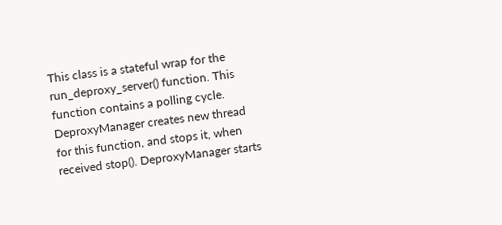This class is a stateful wrap for the run_deproxy_server() function. This function contains a polling cycle. DeproxyManager creates new thread for this function, and stops it, when received stop(). DeproxyManager starts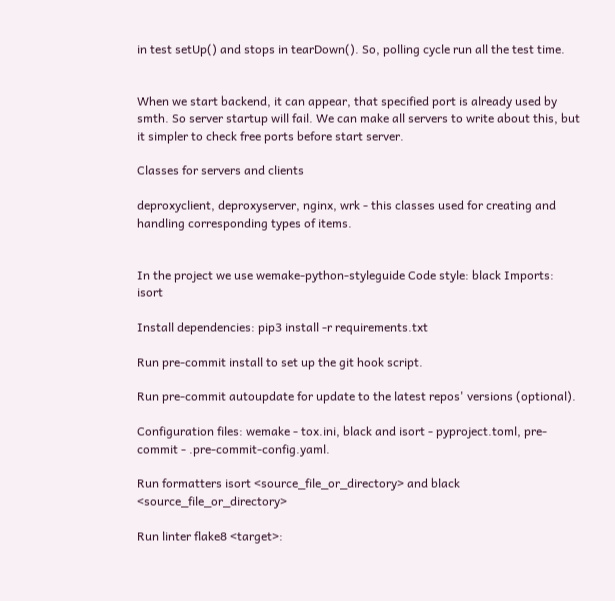in test setUp() and stops in tearDown(). So, polling cycle run all the test time.


When we start backend, it can appear, that specified port is already used by smth. So server startup will fail. We can make all servers to write about this, but it simpler to check free ports before start server.

Classes for servers and clients

deproxyclient, deproxyserver, nginx, wrk - this classes used for creating and handling corresponding types of items.


In the project we use wemake-python-styleguide Code style: black Imports: isort

Install dependencies: pip3 install -r requirements.txt

Run pre-commit install to set up the git hook script.

Run pre-commit autoupdate for update to the latest repos' versions (optional).

Configuration files: wemake - tox.ini, black and isort - pyproject.toml, pre-commit - .pre-commit-config.yaml.

Run formatters isort <source_file_or_directory> and black <source_file_or_directory>

Run linter flake8 <target>: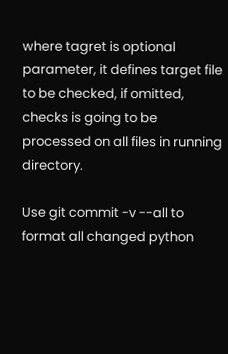where tagret is optional parameter, it defines target file to be checked, if omitted, checks is going to be processed on all files in running directory.

Use git commit -v --all to format all changed python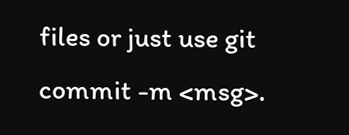files or just use git commit -m <msg>.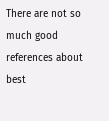There are not so much good references about best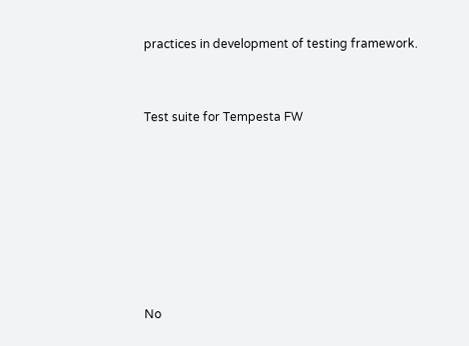practices in development of testing framework.


Test suite for Tempesta FW







No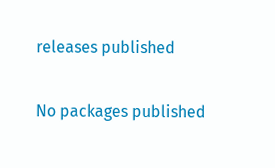releases published


No packages published